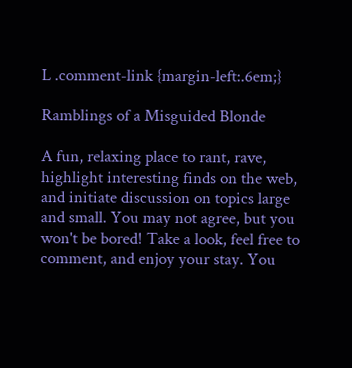L .comment-link {margin-left:.6em;}

Ramblings of a Misguided Blonde

A fun, relaxing place to rant, rave, highlight interesting finds on the web, and initiate discussion on topics large and small. You may not agree, but you won't be bored! Take a look, feel free to comment, and enjoy your stay. You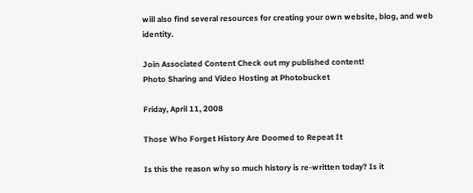will also find several resources for creating your own website, blog, and web identity.

Join Associated Content Check out my published content!
Photo Sharing and Video Hosting at Photobucket

Friday, April 11, 2008

Those Who Forget History Are Doomed to Repeat It

Is this the reason why so much history is re-written today? Is it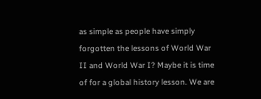as simple as people have simply forgotten the lessons of World War II and World War I? Maybe it is time of for a global history lesson. We are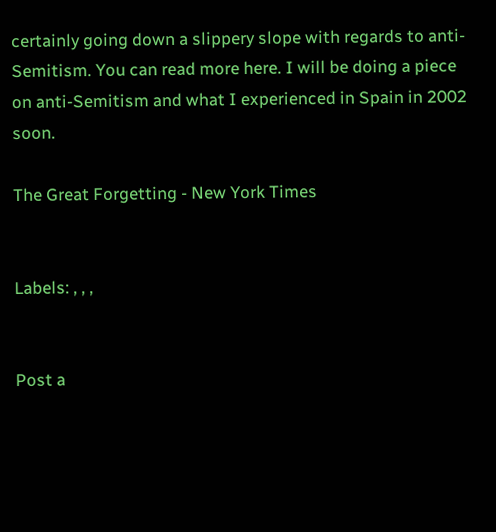certainly going down a slippery slope with regards to anti-Semitism. You can read more here. I will be doing a piece on anti-Semitism and what I experienced in Spain in 2002 soon.

The Great Forgetting - New York Times


Labels: , , ,


Post a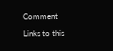Comment

Links to this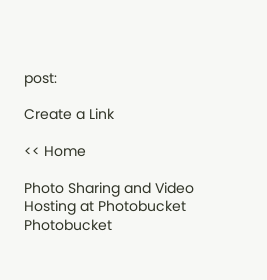post:

Create a Link

<< Home

Photo Sharing and Video Hosting at Photobucket Photobucket